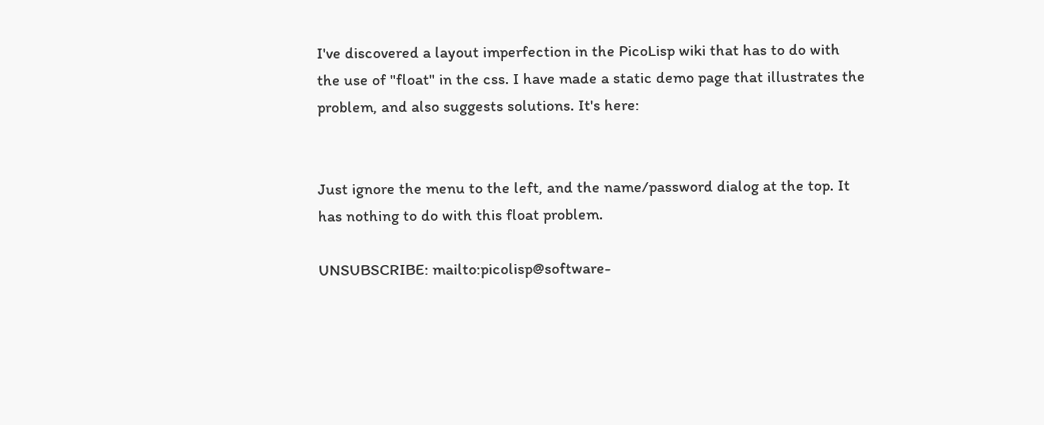I've discovered a layout imperfection in the PicoLisp wiki that has to do with the use of "float" in the css. I have made a static demo page that illustrates the problem, and also suggests solutions. It's here:


Just ignore the menu to the left, and the name/password dialog at the top. It has nothing to do with this float problem.

UNSUBSCRIBE: mailto:picolisp@software-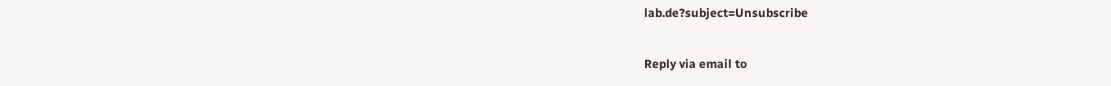lab.de?subject=Unsubscribe

Reply via email to